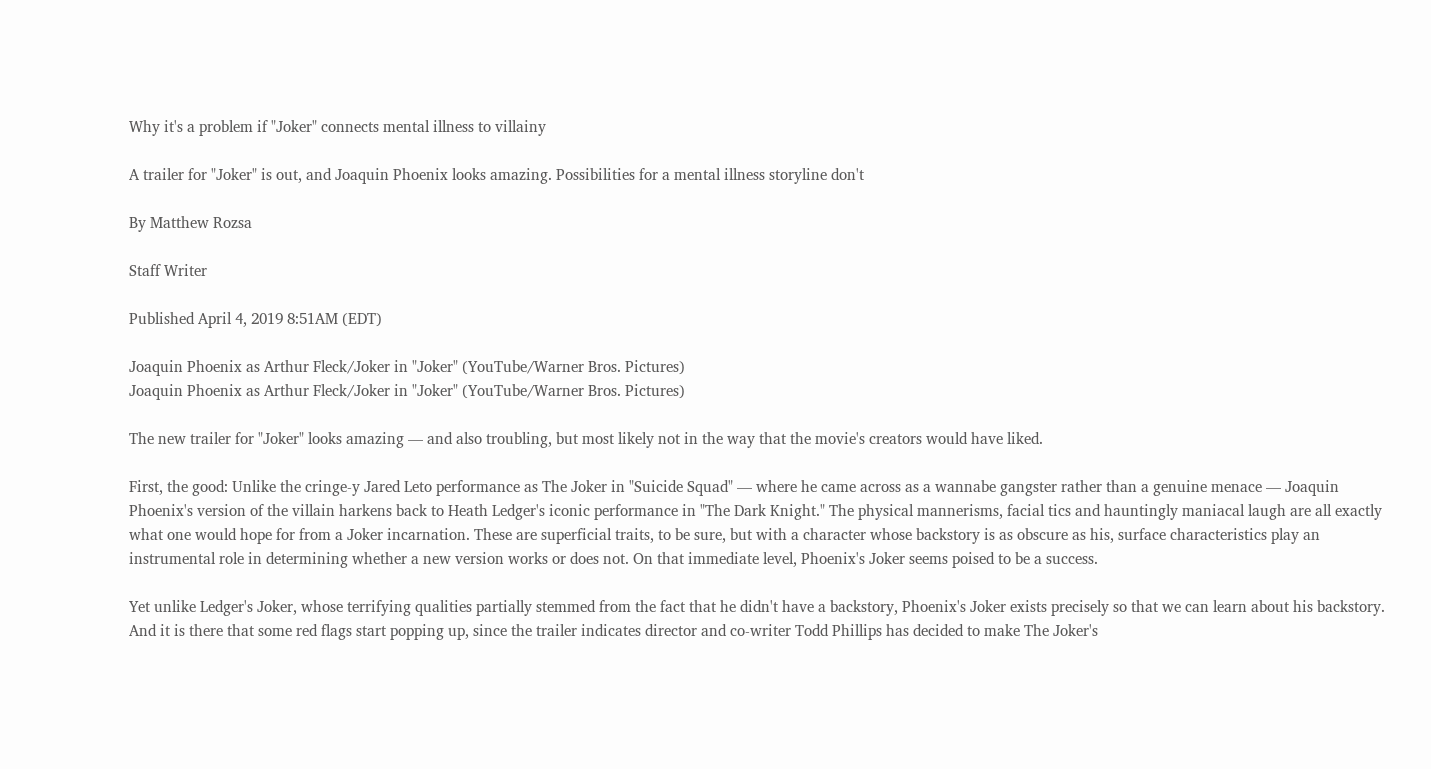Why it's a problem if "Joker" connects mental illness to villainy

A trailer for "Joker" is out, and Joaquin Phoenix looks amazing. Possibilities for a mental illness storyline don't

By Matthew Rozsa

Staff Writer

Published April 4, 2019 8:51AM (EDT)

Joaquin Phoenix as Arthur Fleck/Joker in "Joker" (YouTube/Warner Bros. Pictures)
Joaquin Phoenix as Arthur Fleck/Joker in "Joker" (YouTube/Warner Bros. Pictures)

The new trailer for "Joker" looks amazing — and also troubling, but most likely not in the way that the movie's creators would have liked.

First, the good: Unlike the cringe-y Jared Leto performance as The Joker in "Suicide Squad" — where he came across as a wannabe gangster rather than a genuine menace — Joaquin Phoenix's version of the villain harkens back to Heath Ledger's iconic performance in "The Dark Knight." The physical mannerisms, facial tics and hauntingly maniacal laugh are all exactly what one would hope for from a Joker incarnation. These are superficial traits, to be sure, but with a character whose backstory is as obscure as his, surface characteristics play an instrumental role in determining whether a new version works or does not. On that immediate level, Phoenix's Joker seems poised to be a success.

Yet unlike Ledger's Joker, whose terrifying qualities partially stemmed from the fact that he didn't have a backstory, Phoenix's Joker exists precisely so that we can learn about his backstory. And it is there that some red flags start popping up, since the trailer indicates director and co-writer Todd Phillips has decided to make The Joker's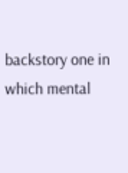backstory one in which mental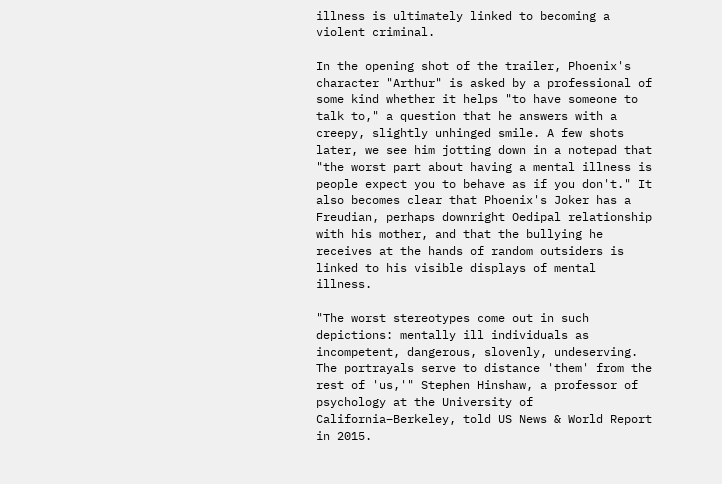illness is ultimately linked to becoming a violent criminal.

In the opening shot of the trailer, Phoenix's character "Arthur" is asked by a professional of some kind whether it helps "to have someone to talk to," a question that he answers with a creepy, slightly unhinged smile. A few shots later, we see him jotting down in a notepad that "the worst part about having a mental illness is people expect you to behave as if you don't." It also becomes clear that Phoenix's Joker has a Freudian, perhaps downright Oedipal relationship with his mother, and that the bullying he receives at the hands of random outsiders is linked to his visible displays of mental illness.

"The worst stereotypes come out in such depictions: mentally ill individuals as incompetent, dangerous, slovenly, undeserving. The portrayals serve to distance 'them' from the rest of 'us,'" Stephen Hinshaw, a professor of psychology at the University of California–Berkeley, told US News & World Report in 2015.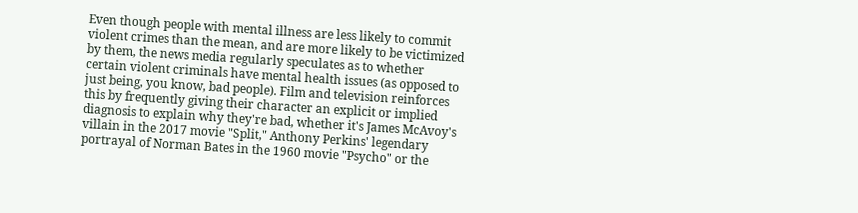Even though people with mental illness are less likely to commit violent crimes than the mean, and are more likely to be victimized by them, the news media regularly speculates as to whether certain violent criminals have mental health issues (as opposed to just being, you know, bad people). Film and television reinforces this by frequently giving their character an explicit or implied diagnosis to explain why they're bad, whether it's James McAvoy's villain in the 2017 movie "Split," Anthony Perkins' legendary portrayal of Norman Bates in the 1960 movie "Psycho" or the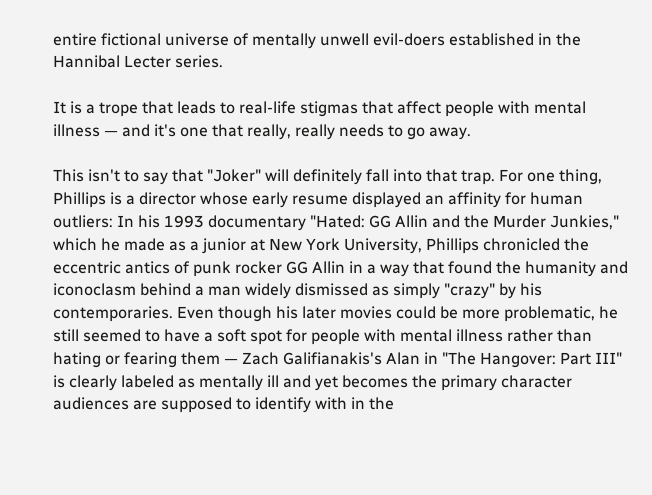entire fictional universe of mentally unwell evil-doers established in the Hannibal Lecter series.

It is a trope that leads to real-life stigmas that affect people with mental illness — and it's one that really, really needs to go away.

This isn't to say that "Joker" will definitely fall into that trap. For one thing, Phillips is a director whose early resume displayed an affinity for human outliers: In his 1993 documentary "Hated: GG Allin and the Murder Junkies," which he made as a junior at New York University, Phillips chronicled the eccentric antics of punk rocker GG Allin in a way that found the humanity and iconoclasm behind a man widely dismissed as simply "crazy" by his contemporaries. Even though his later movies could be more problematic, he still seemed to have a soft spot for people with mental illness rather than hating or fearing them — Zach Galifianakis's Alan in "The Hangover: Part III" is clearly labeled as mentally ill and yet becomes the primary character audiences are supposed to identify with in the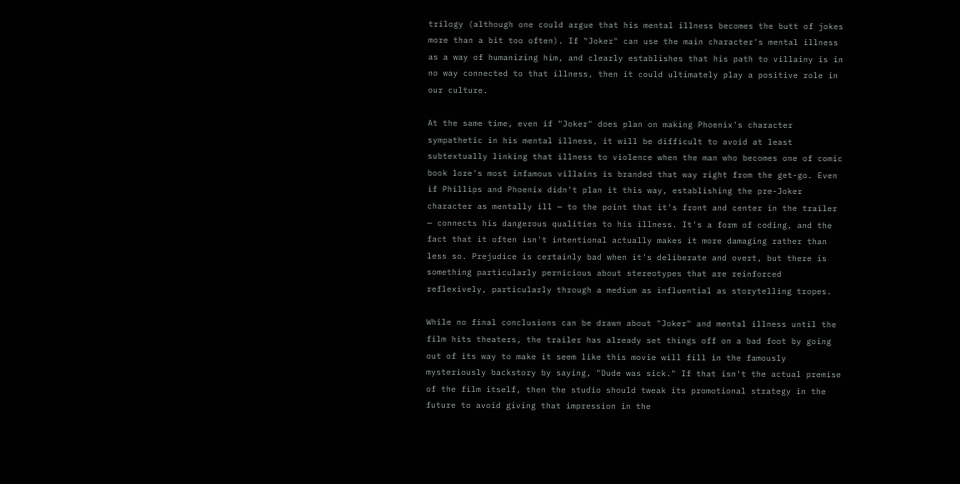trilogy (although one could argue that his mental illness becomes the butt of jokes more than a bit too often). If "Joker" can use the main character's mental illness as a way of humanizing him, and clearly establishes that his path to villainy is in no way connected to that illness, then it could ultimately play a positive role in our culture.

At the same time, even if "Joker" does plan on making Phoenix's character sympathetic in his mental illness, it will be difficult to avoid at least subtextually linking that illness to violence when the man who becomes one of comic book lore's most infamous villains is branded that way right from the get-go. Even if Phillips and Phoenix didn't plan it this way, establishing the pre-Joker character as mentally ill — to the point that it's front and center in the trailer — connects his dangerous qualities to his illness. It's a form of coding, and the fact that it often isn't intentional actually makes it more damaging rather than less so. Prejudice is certainly bad when it's deliberate and overt, but there is something particularly pernicious about stereotypes that are reinforced reflexively, particularly through a medium as influential as storytelling tropes.

While no final conclusions can be drawn about "Joker" and mental illness until the film hits theaters, the trailer has already set things off on a bad foot by going out of its way to make it seem like this movie will fill in the famously mysteriously backstory by saying, "Dude was sick." If that isn't the actual premise of the film itself, then the studio should tweak its promotional strategy in the future to avoid giving that impression in the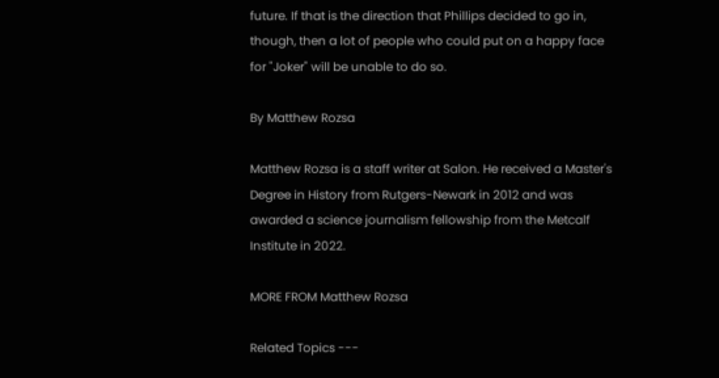future. If that is the direction that Phillips decided to go in, though, then a lot of people who could put on a happy face for "Joker" will be unable to do so.

By Matthew Rozsa

Matthew Rozsa is a staff writer at Salon. He received a Master's Degree in History from Rutgers-Newark in 2012 and was awarded a science journalism fellowship from the Metcalf Institute in 2022.

MORE FROM Matthew Rozsa

Related Topics ---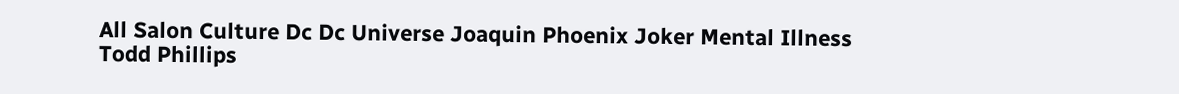All Salon Culture Dc Dc Universe Joaquin Phoenix Joker Mental Illness Todd Phillips